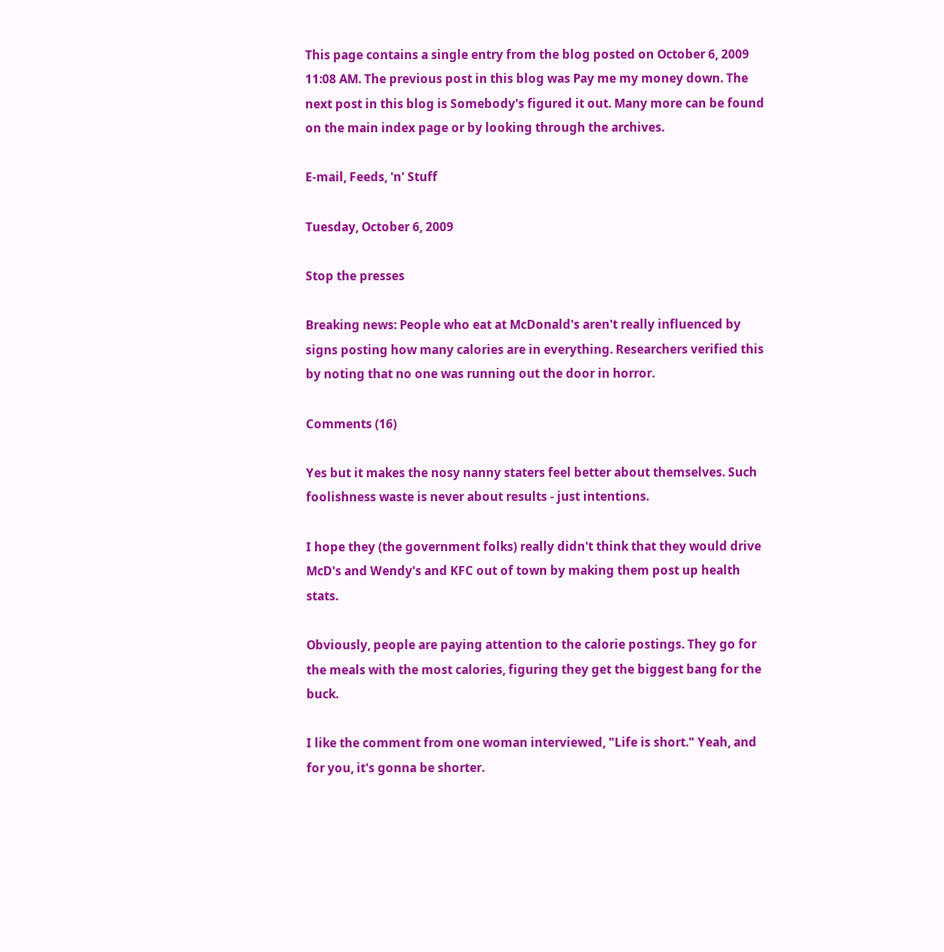This page contains a single entry from the blog posted on October 6, 2009 11:08 AM. The previous post in this blog was Pay me my money down. The next post in this blog is Somebody's figured it out. Many more can be found on the main index page or by looking through the archives.

E-mail, Feeds, 'n' Stuff

Tuesday, October 6, 2009

Stop the presses

Breaking news: People who eat at McDonald's aren't really influenced by signs posting how many calories are in everything. Researchers verified this by noting that no one was running out the door in horror.

Comments (16)

Yes but it makes the nosy nanny staters feel better about themselves. Such foolishness waste is never about results - just intentions.

I hope they (the government folks) really didn't think that they would drive McD's and Wendy's and KFC out of town by making them post up health stats.

Obviously, people are paying attention to the calorie postings. They go for the meals with the most calories, figuring they get the biggest bang for the buck.

I like the comment from one woman interviewed, "Life is short." Yeah, and for you, it's gonna be shorter.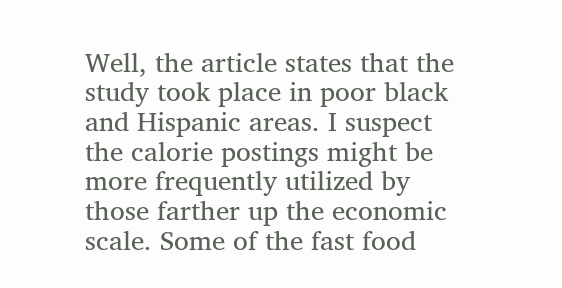Well, the article states that the study took place in poor black and Hispanic areas. I suspect the calorie postings might be more frequently utilized by those farther up the economic scale. Some of the fast food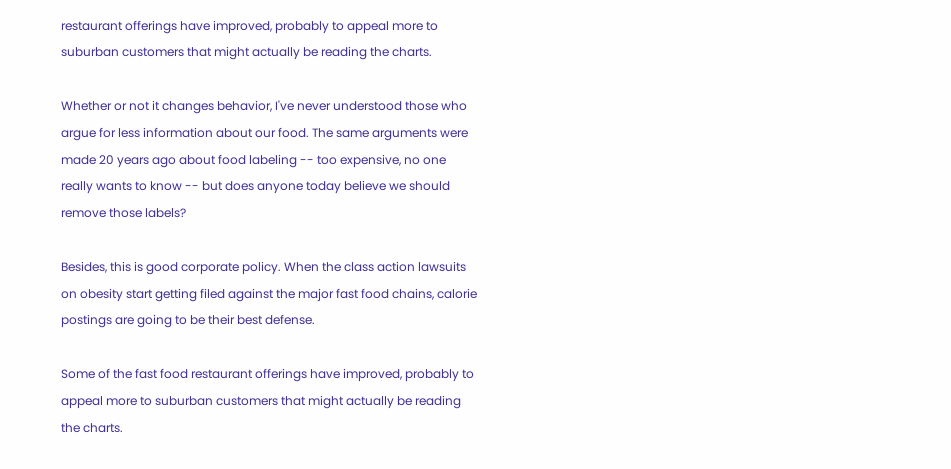restaurant offerings have improved, probably to appeal more to suburban customers that might actually be reading the charts.

Whether or not it changes behavior, I've never understood those who argue for less information about our food. The same arguments were made 20 years ago about food labeling -- too expensive, no one really wants to know -- but does anyone today believe we should remove those labels?

Besides, this is good corporate policy. When the class action lawsuits on obesity start getting filed against the major fast food chains, calorie postings are going to be their best defense.

Some of the fast food restaurant offerings have improved, probably to appeal more to suburban customers that might actually be reading the charts.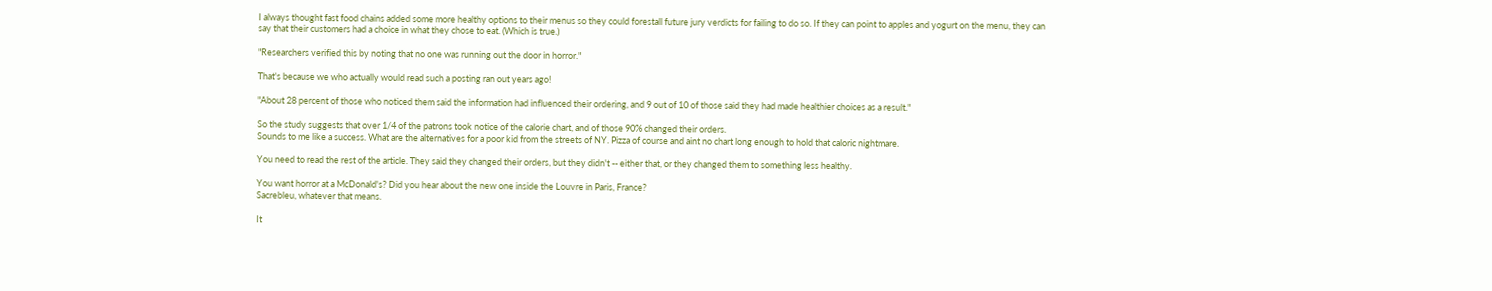I always thought fast food chains added some more healthy options to their menus so they could forestall future jury verdicts for failing to do so. If they can point to apples and yogurt on the menu, they can say that their customers had a choice in what they chose to eat. (Which is true.)

"Researchers verified this by noting that no one was running out the door in horror."

That's because we who actually would read such a posting ran out years ago!

"About 28 percent of those who noticed them said the information had influenced their ordering, and 9 out of 10 of those said they had made healthier choices as a result."

So the study suggests that over 1/4 of the patrons took notice of the calorie chart, and of those 90% changed their orders.
Sounds to me like a success. What are the alternatives for a poor kid from the streets of NY. Pizza of course and aint no chart long enough to hold that caloric nightmare.

You need to read the rest of the article. They said they changed their orders, but they didn't -- either that, or they changed them to something less healthy.

You want horror at a McDonald's? Did you hear about the new one inside the Louvre in Paris, France?
Sacrebleu, whatever that means.

It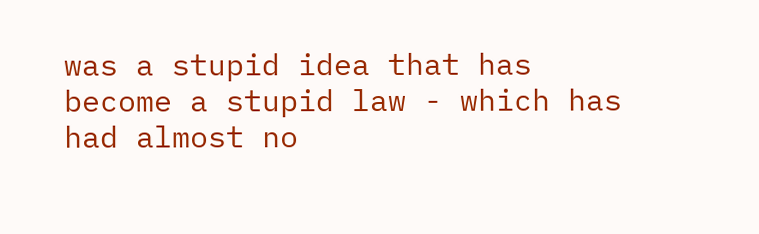was a stupid idea that has become a stupid law - which has had almost no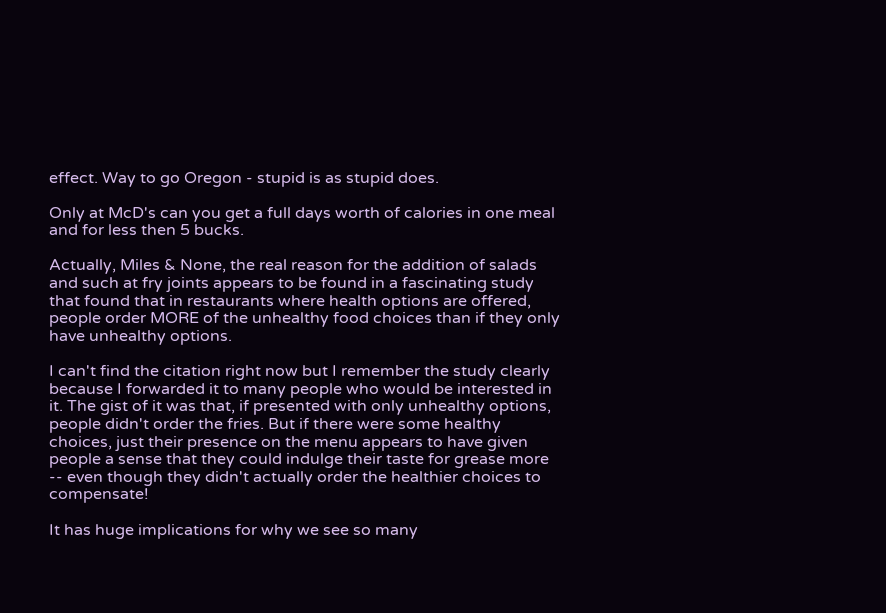effect. Way to go Oregon - stupid is as stupid does.

Only at McD's can you get a full days worth of calories in one meal and for less then 5 bucks.

Actually, Miles & None, the real reason for the addition of salads and such at fry joints appears to be found in a fascinating study that found that in restaurants where health options are offered, people order MORE of the unhealthy food choices than if they only have unhealthy options.

I can't find the citation right now but I remember the study clearly because I forwarded it to many people who would be interested in it. The gist of it was that, if presented with only unhealthy options, people didn't order the fries. But if there were some healthy choices, just their presence on the menu appears to have given people a sense that they could indulge their taste for grease more -- even though they didn't actually order the healthier choices to compensate!

It has huge implications for why we see so many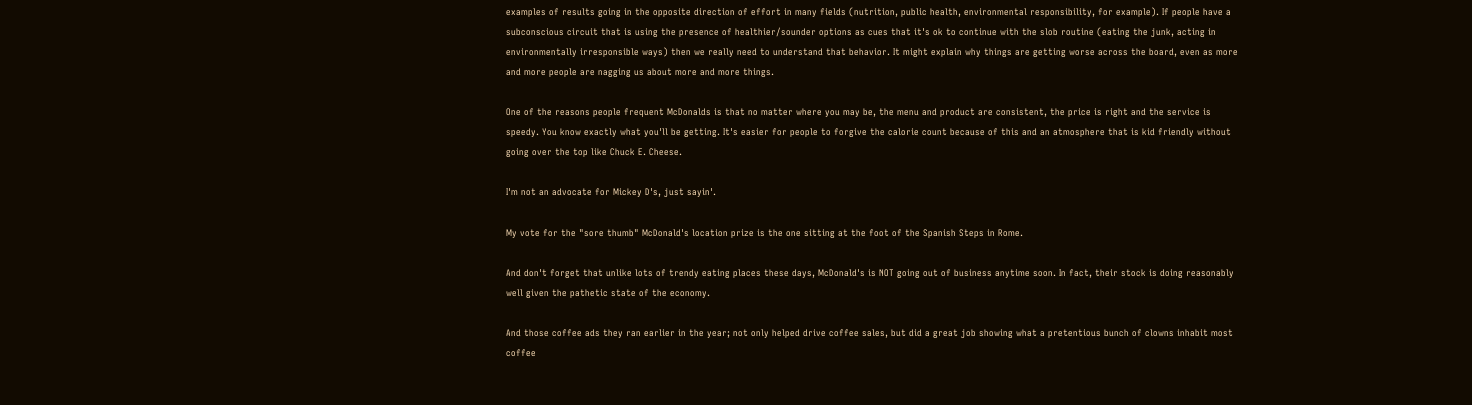examples of results going in the opposite direction of effort in many fields (nutrition, public health, environmental responsibility, for example). If people have a subconscious circuit that is using the presence of healthier/sounder options as cues that it's ok to continue with the slob routine (eating the junk, acting in environmentally irresponsible ways) then we really need to understand that behavior. It might explain why things are getting worse across the board, even as more and more people are nagging us about more and more things.

One of the reasons people frequent McDonalds is that no matter where you may be, the menu and product are consistent, the price is right and the service is speedy. You know exactly what you'll be getting. It's easier for people to forgive the calorie count because of this and an atmosphere that is kid friendly without going over the top like Chuck E. Cheese.

I'm not an advocate for Mickey D's, just sayin'.

My vote for the "sore thumb" McDonald's location prize is the one sitting at the foot of the Spanish Steps in Rome.

And don't forget that unlike lots of trendy eating places these days, McDonald's is NOT going out of business anytime soon. In fact, their stock is doing reasonably well given the pathetic state of the economy.

And those coffee ads they ran earlier in the year; not only helped drive coffee sales, but did a great job showing what a pretentious bunch of clowns inhabit most coffee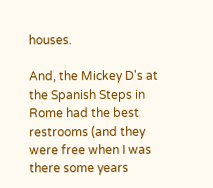houses.

And, the Mickey D's at the Spanish Steps in Rome had the best restrooms (and they were free when I was there some years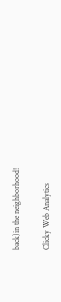back)in the neighborhood!

Clicky Web Analytics